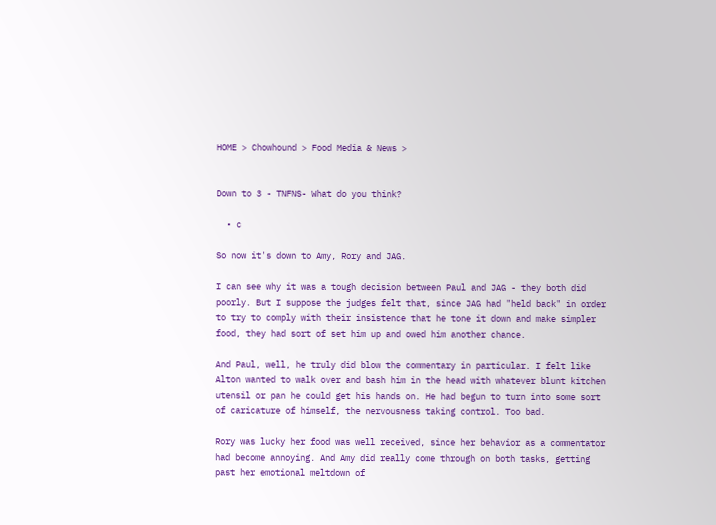HOME > Chowhound > Food Media & News >


Down to 3 - TNFNS- What do you think?

  • c

So now it's down to Amy, Rory and JAG.

I can see why it was a tough decision between Paul and JAG - they both did poorly. But I suppose the judges felt that, since JAG had "held back" in order to try to comply with their insistence that he tone it down and make simpler food, they had sort of set him up and owed him another chance.

And Paul, well, he truly did blow the commentary in particular. I felt like Alton wanted to walk over and bash him in the head with whatever blunt kitchen utensil or pan he could get his hands on. He had begun to turn into some sort of caricature of himself, the nervousness taking control. Too bad.

Rory was lucky her food was well received, since her behavior as a commentator had become annoying. And Amy did really come through on both tasks, getting past her emotional meltdown of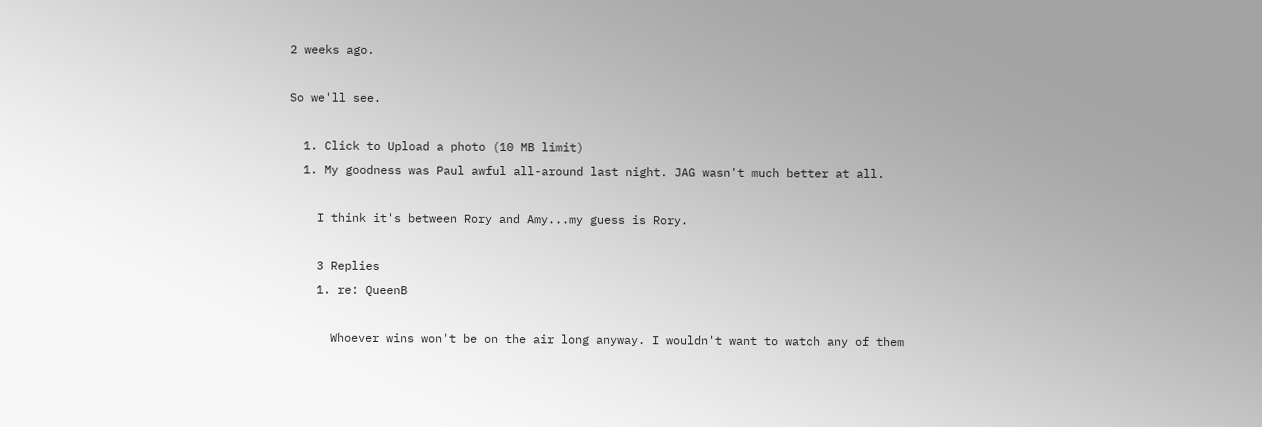2 weeks ago.

So we'll see.

  1. Click to Upload a photo (10 MB limit)
  1. My goodness was Paul awful all-around last night. JAG wasn't much better at all.

    I think it's between Rory and Amy...my guess is Rory.

    3 Replies
    1. re: QueenB

      Whoever wins won't be on the air long anyway. I wouldn't want to watch any of them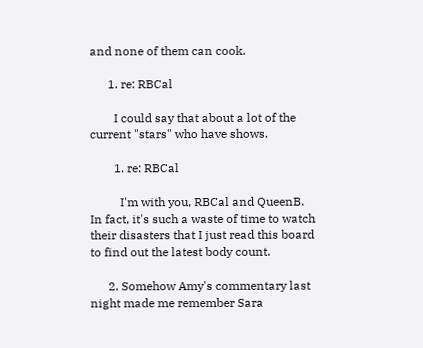and none of them can cook.

      1. re: RBCal

        I could say that about a lot of the current "stars" who have shows.

        1. re: RBCal

          I'm with you, RBCal and QueenB. In fact, it's such a waste of time to watch their disasters that I just read this board to find out the latest body count.

      2. Somehow Amy's commentary last night made me remember Sara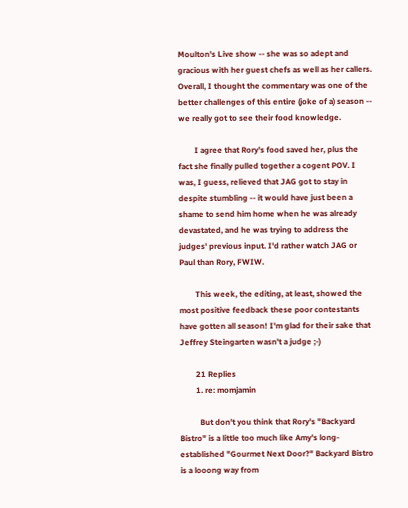Moulton's Live show -- she was so adept and gracious with her guest chefs as well as her callers. Overall, I thought the commentary was one of the better challenges of this entire (joke of a) season -- we really got to see their food knowledge.

        I agree that Rory's food saved her, plus the fact she finally pulled together a cogent POV. I was, I guess, relieved that JAG got to stay in despite stumbling -- it would have just been a shame to send him home when he was already devastated, and he was trying to address the judges' previous input. I'd rather watch JAG or Paul than Rory, FWIW.

        This week, the editing, at least, showed the most positive feedback these poor contestants have gotten all season! I'm glad for their sake that Jeffrey Steingarten wasn't a judge ;-)

        21 Replies
        1. re: momjamin

          But don't you think that Rory's "Backyard Bistro" is a little too much like Amy's long-established "Gourmet Next Door?" Backyard Bistro is a looong way from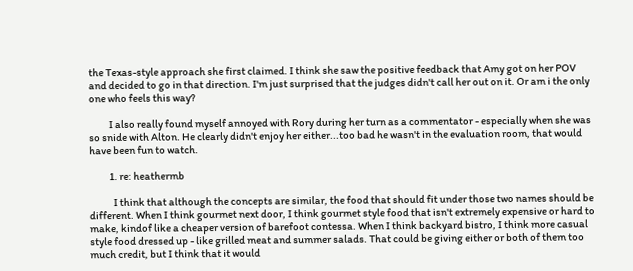the Texas-style approach she first claimed. I think she saw the positive feedback that Amy got on her POV and decided to go in that direction. I'm just surprised that the judges didn't call her out on it. Or am i the only one who feels this way?

          I also really found myself annoyed with Rory during her turn as a commentator - especially when she was so snide with Alton. He clearly didn't enjoy her either...too bad he wasn't in the evaluation room, that would have been fun to watch.

          1. re: heathermb

            I think that although the concepts are similar, the food that should fit under those two names should be different. When I think gourmet next door, I think gourmet style food that isn't extremely expensive or hard to make, kindof like a cheaper version of barefoot contessa. When I think backyard bistro, I think more casual style food dressed up - like grilled meat and summer salads. That could be giving either or both of them too much credit, but I think that it would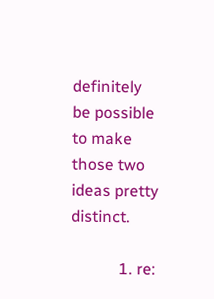definitely be possible to make those two ideas pretty distinct.

            1. re: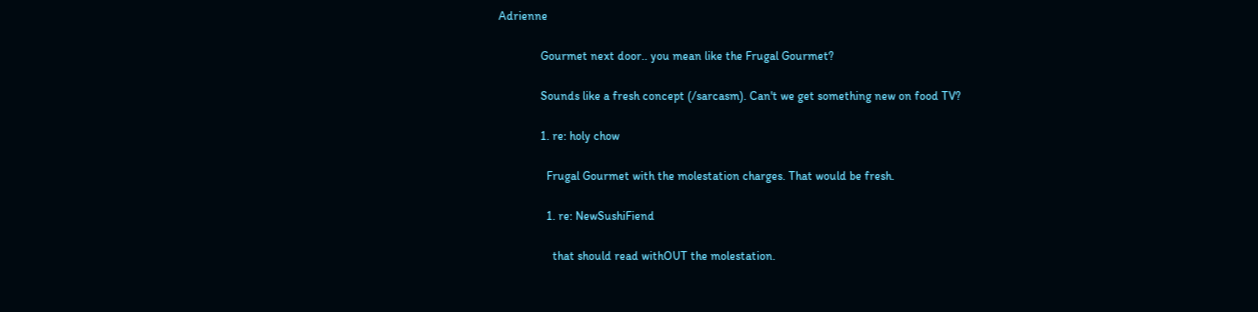Adrienne

              Gourmet next door.. you mean like the Frugal Gourmet?

              Sounds like a fresh concept (/sarcasm). Can't we get something new on food TV?

              1. re: holy chow

                Frugal Gourmet with the molestation charges. That would be fresh.

                1. re: NewSushiFiend

                  that should read withOUT the molestation.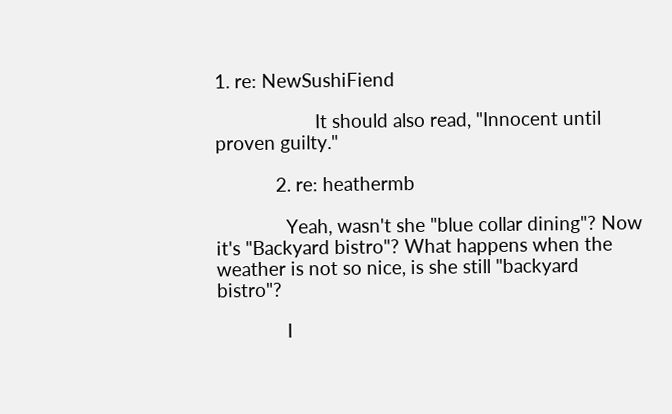1. re: NewSushiFiend

                    It should also read, "Innocent until proven guilty."

            2. re: heathermb

              Yeah, wasn't she "blue collar dining"? Now it's "Backyard bistro"? What happens when the weather is not so nice, is she still "backyard bistro"?

              I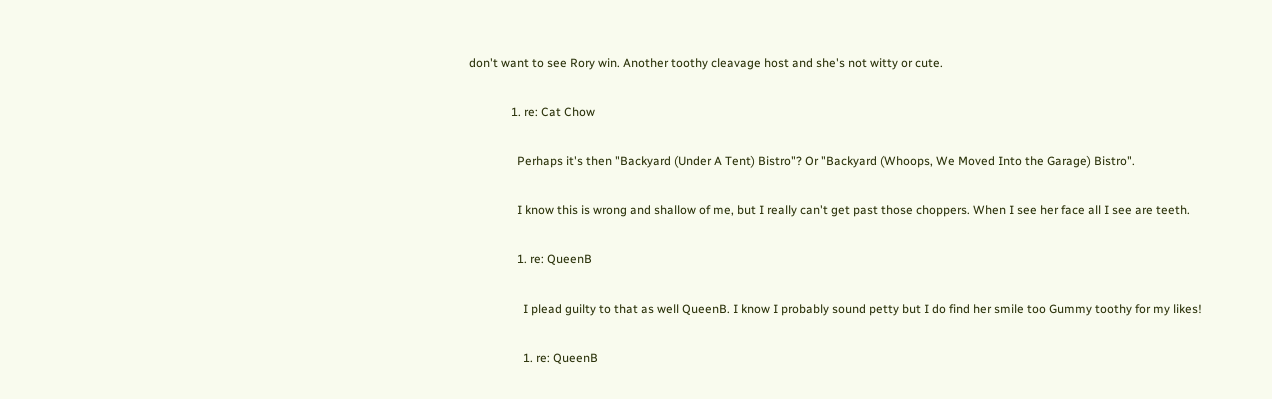don't want to see Rory win. Another toothy cleavage host and she's not witty or cute.

              1. re: Cat Chow

                Perhaps it's then "Backyard (Under A Tent) Bistro"? Or "Backyard (Whoops, We Moved Into the Garage) Bistro".

                I know this is wrong and shallow of me, but I really can't get past those choppers. When I see her face all I see are teeth.

                1. re: QueenB

                  I plead guilty to that as well QueenB. I know I probably sound petty but I do find her smile too Gummy toothy for my likes!

                  1. re: QueenB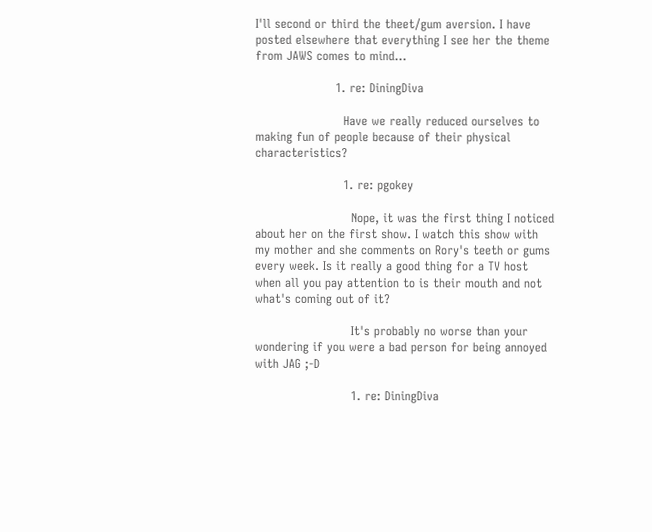I'll second or third the theet/gum aversion. I have posted elsewhere that everything I see her the theme from JAWS comes to mind...

                    1. re: DiningDiva

                      Have we really reduced ourselves to making fun of people because of their physical characteristics?

                      1. re: pgokey

                        Nope, it was the first thing I noticed about her on the first show. I watch this show with my mother and she comments on Rory's teeth or gums every week. Is it really a good thing for a TV host when all you pay attention to is their mouth and not what's coming out of it?

                        It's probably no worse than your wondering if you were a bad person for being annoyed with JAG ;-D

                        1. re: DiningDiva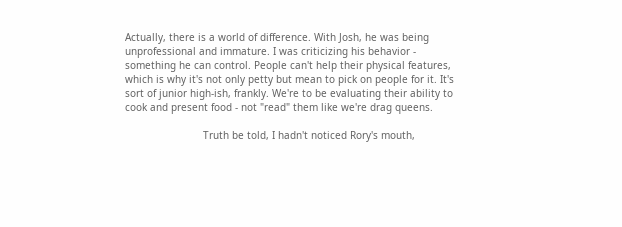Actually, there is a world of difference. With Josh, he was being unprofessional and immature. I was criticizing his behavior - something he can control. People can't help their physical features, which is why it's not only petty but mean to pick on people for it. It's sort of junior high-ish, frankly. We're to be evaluating their ability to cook and present food - not "read" them like we're drag queens.

                          Truth be told, I hadn't noticed Rory's mouth,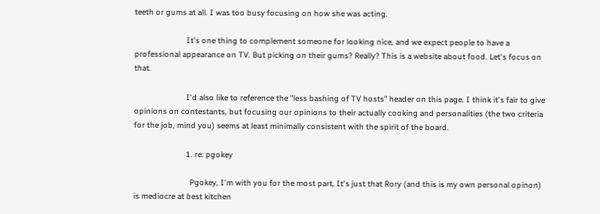teeth or gums at all. I was too busy focusing on how she was acting.

                          It's one thing to complement someone for looking nice, and we expect people to have a professional appearance on TV. But picking on their gums? Really? This is a website about food. Let's focus on that.

                          I'd also like to reference the "less bashing of TV hosts" header on this page. I think it's fair to give opinions on contestants, but focusing our opinions to their actually cooking and personalities (the two criteria for the job, mind you) seems at least minimally consistent with the spirit of the board.

                          1. re: pgokey

                            Pgokey, I'm with you for the most part, It's just that Rory (and this is my own personal opinon) is mediocre at best kitchen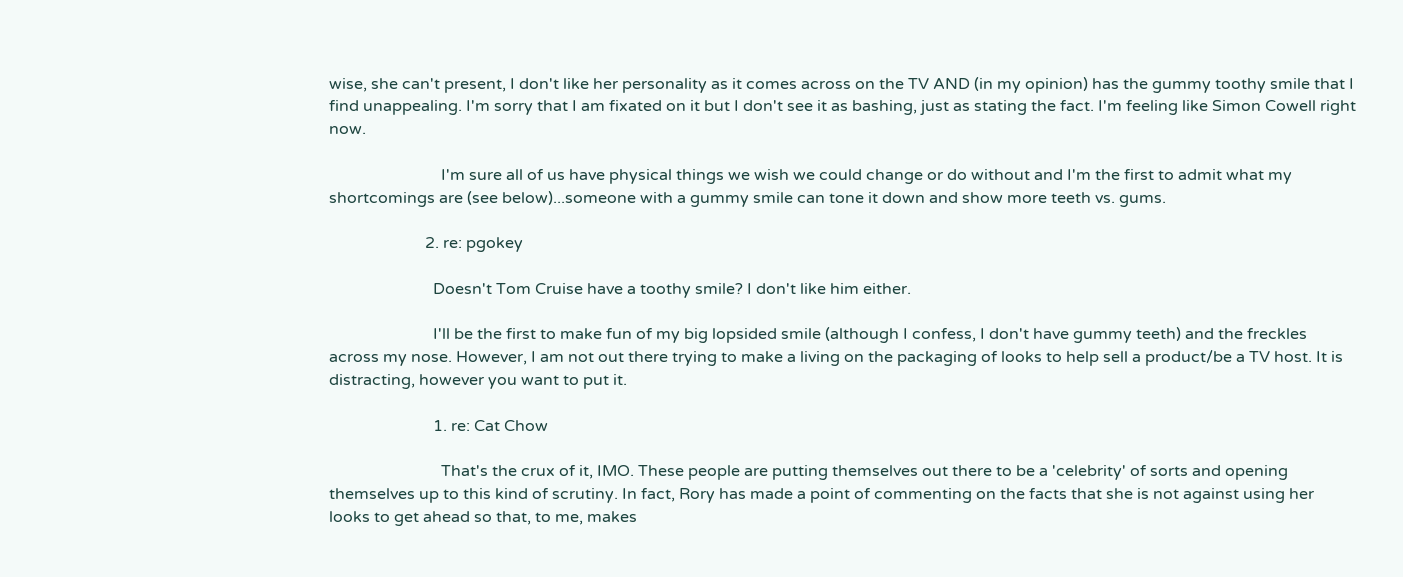wise, she can't present, I don't like her personality as it comes across on the TV AND (in my opinion) has the gummy toothy smile that I find unappealing. I'm sorry that I am fixated on it but I don't see it as bashing, just as stating the fact. I'm feeling like Simon Cowell right now.

                            I'm sure all of us have physical things we wish we could change or do without and I'm the first to admit what my shortcomings are (see below)...someone with a gummy smile can tone it down and show more teeth vs. gums.

                        2. re: pgokey

                          Doesn't Tom Cruise have a toothy smile? I don't like him either.

                          I'll be the first to make fun of my big lopsided smile (although I confess, I don't have gummy teeth) and the freckles across my nose. However, I am not out there trying to make a living on the packaging of looks to help sell a product/be a TV host. It is distracting, however you want to put it.

                          1. re: Cat Chow

                            That's the crux of it, IMO. These people are putting themselves out there to be a 'celebrity' of sorts and opening themselves up to this kind of scrutiny. In fact, Rory has made a point of commenting on the facts that she is not against using her looks to get ahead so that, to me, makes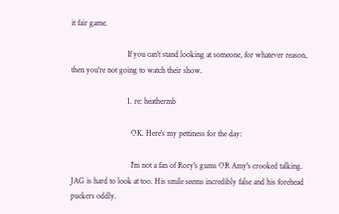it fair game.

                            If you can't stand looking at someone, for whatever reason, then you're not going to watch their show.

                            1. re: heathermb

                              OK. Here's my pettiness for the day:

                              I'm not a fan of Rory's gums OR Amy's crooked talking. JAG is hard to look at too. His smile seems incredibly false and his forehead puckers oddly.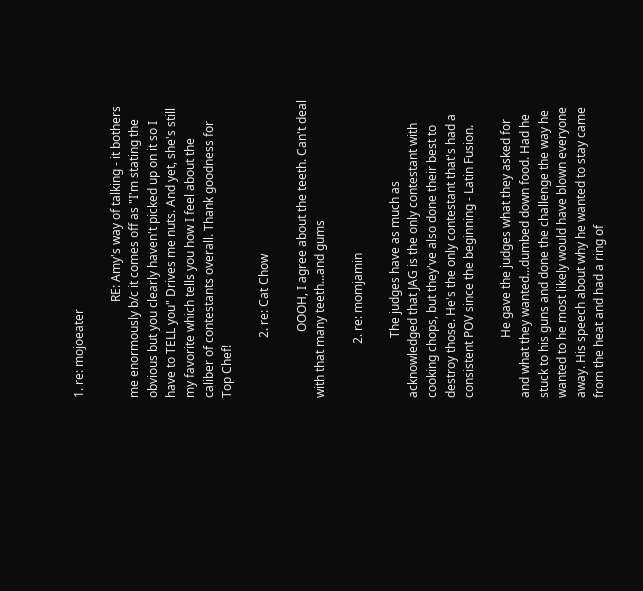1. re: mojoeater

                                RE: Amy's way of talking - it bothers me enormously b/c it comes off as "I'm stating the obvious but you clearly haven't picked up on it so I have to TELL you" Drives me nuts. And yet, she's still my favorite which tells you how I feel about the caliber of contestants overall. Thank goodness for Top Chef!

                    2. re: Cat Chow

                      OOOH, I agree about the teeth. Can't deal with that many teeth...and gums

                  2. re: momjamin

                    The judges have as much as acknowledged that JAG is the only contestant with cooking chops, but they've also done their best to destroy those. He's the only contestant that's had a consistent POV since the beginning - Latin Fusion.

                    He gave the judges what they asked for and what they wanted...dumbed down food. Had he stuck to his guns and done the challenge the way he wanted to he most likely would have blown everyone away. His speech about why he wanted to stay came from the heat and had a ring of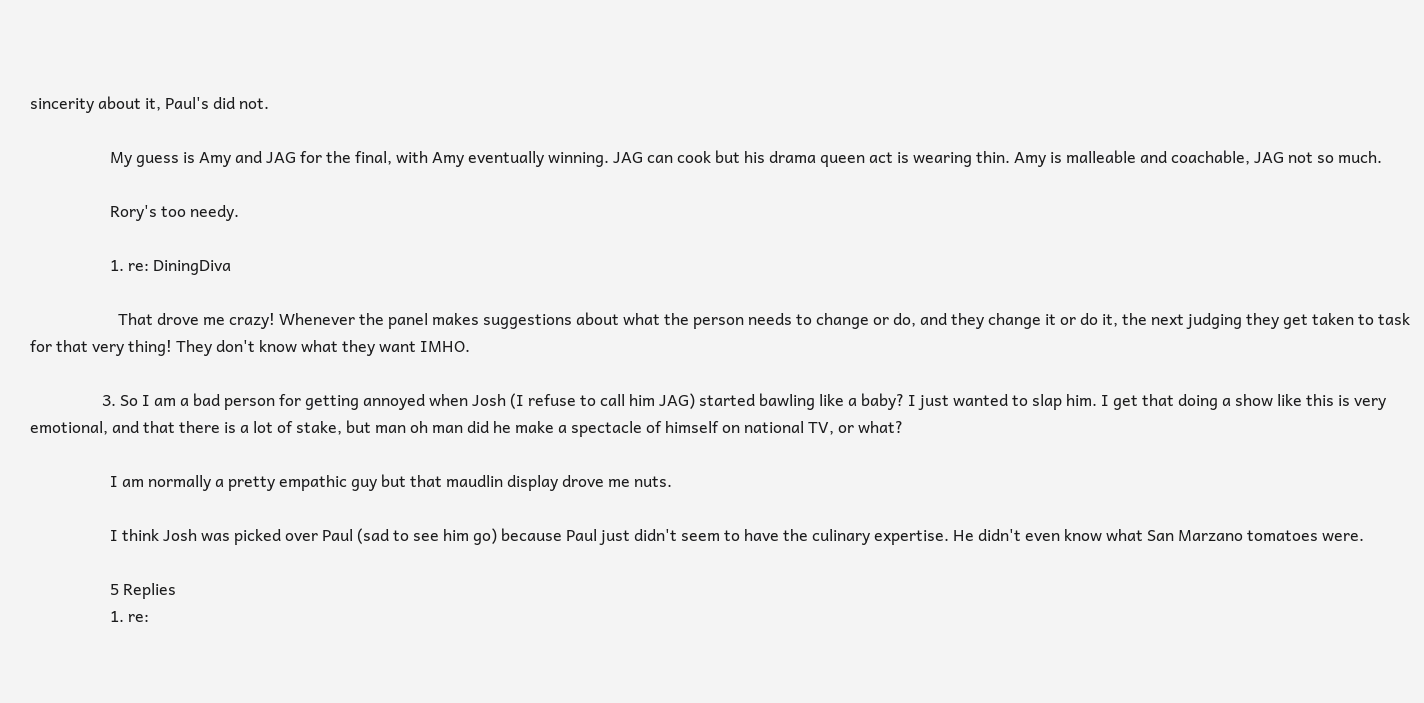sincerity about it, Paul's did not.

                    My guess is Amy and JAG for the final, with Amy eventually winning. JAG can cook but his drama queen act is wearing thin. Amy is malleable and coachable, JAG not so much.

                    Rory's too needy.

                    1. re: DiningDiva

                      That drove me crazy! Whenever the panel makes suggestions about what the person needs to change or do, and they change it or do it, the next judging they get taken to task for that very thing! They don't know what they want IMHO.

                  3. So I am a bad person for getting annoyed when Josh (I refuse to call him JAG) started bawling like a baby? I just wanted to slap him. I get that doing a show like this is very emotional, and that there is a lot of stake, but man oh man did he make a spectacle of himself on national TV, or what?

                    I am normally a pretty empathic guy but that maudlin display drove me nuts.

                    I think Josh was picked over Paul (sad to see him go) because Paul just didn't seem to have the culinary expertise. He didn't even know what San Marzano tomatoes were.

                    5 Replies
                    1. re: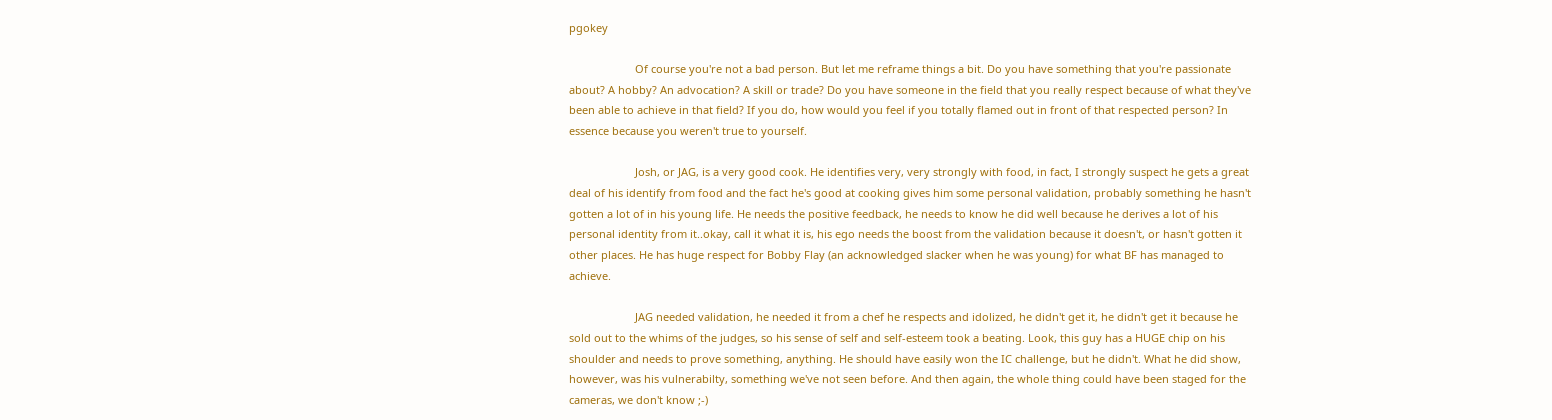pgokey

                      Of course you're not a bad person. But let me reframe things a bit. Do you have something that you're passionate about? A hobby? An advocation? A skill or trade? Do you have someone in the field that you really respect because of what they've been able to achieve in that field? If you do, how would you feel if you totally flamed out in front of that respected person? In essence because you weren't true to yourself.

                      Josh, or JAG, is a very good cook. He identifies very, very strongly with food, in fact, I strongly suspect he gets a great deal of his identify from food and the fact he's good at cooking gives him some personal validation, probably something he hasn't gotten a lot of in his young life. He needs the positive feedback, he needs to know he did well because he derives a lot of his personal identity from it..okay, call it what it is, his ego needs the boost from the validation because it doesn't, or hasn't gotten it other places. He has huge respect for Bobby Flay (an acknowledged slacker when he was young) for what BF has managed to achieve.

                      JAG needed validation, he needed it from a chef he respects and idolized, he didn't get it, he didn't get it because he sold out to the whims of the judges, so his sense of self and self-esteem took a beating. Look, this guy has a HUGE chip on his shoulder and needs to prove something, anything. He should have easily won the IC challenge, but he didn't. What he did show, however, was his vulnerabilty, something we've not seen before. And then again, the whole thing could have been staged for the cameras, we don't know ;-)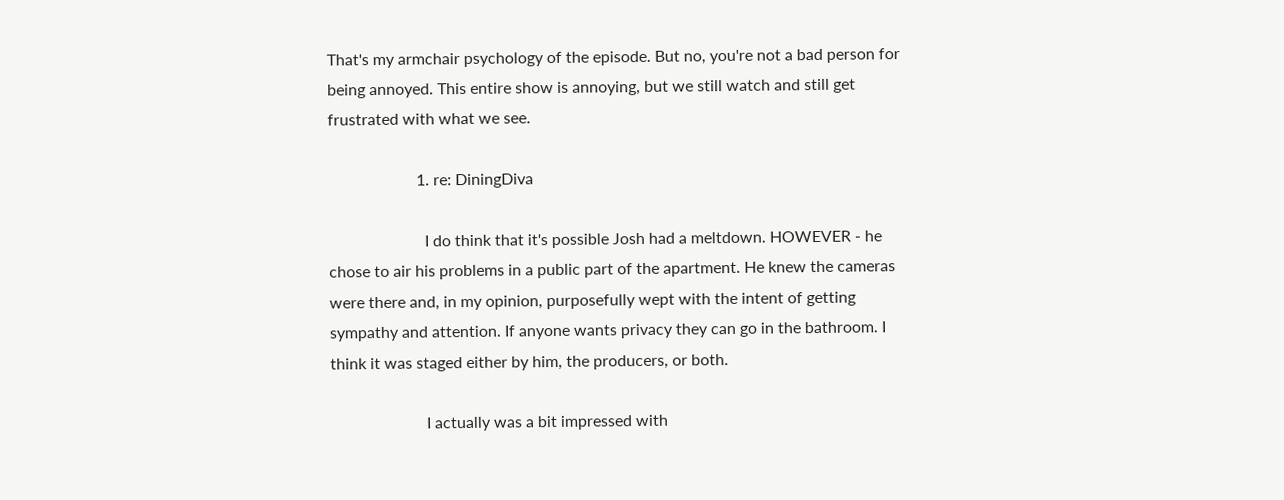That's my armchair psychology of the episode. But no, you're not a bad person for being annoyed. This entire show is annoying, but we still watch and still get frustrated with what we see.

                      1. re: DiningDiva

                        I do think that it's possible Josh had a meltdown. HOWEVER - he chose to air his problems in a public part of the apartment. He knew the cameras were there and, in my opinion, purposefully wept with the intent of getting sympathy and attention. If anyone wants privacy they can go in the bathroom. I think it was staged either by him, the producers, or both.

                        I actually was a bit impressed with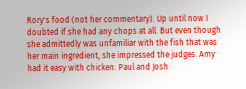Rory's food (not her commentary). Up until now I doubted if she had any chops at all. But even though she admittedly was unfamiliar with the fish that was her main ingredient, she impressed the judges. Amy had it easy with chicken. Paul and Josh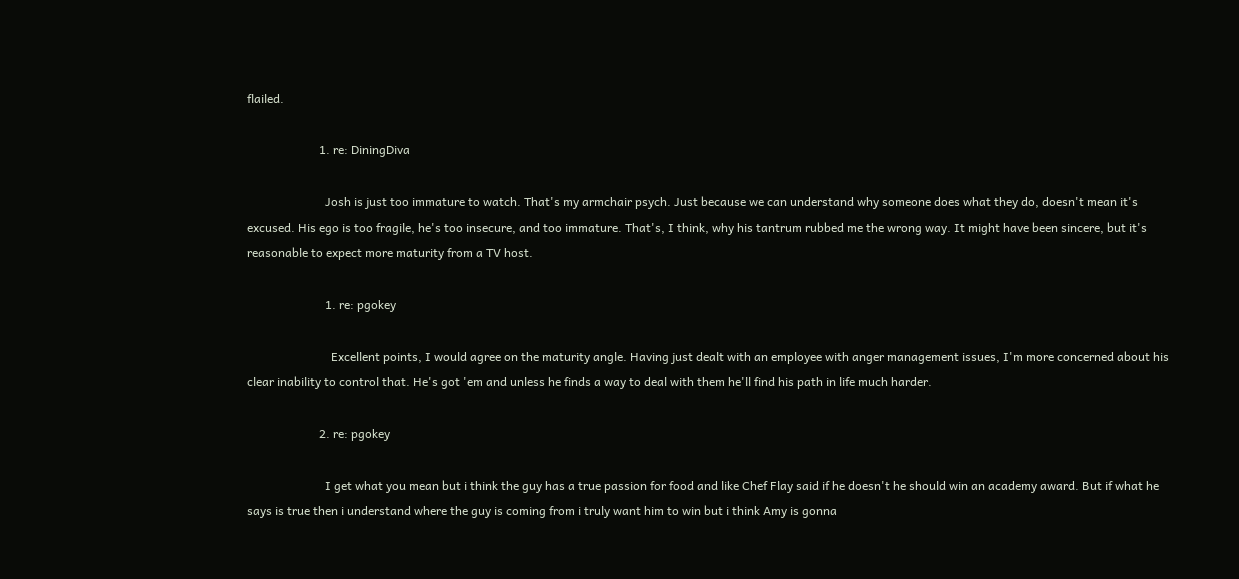flailed.

                        1. re: DiningDiva

                          Josh is just too immature to watch. That's my armchair psych. Just because we can understand why someone does what they do, doesn't mean it's excused. His ego is too fragile, he's too insecure, and too immature. That's, I think, why his tantrum rubbed me the wrong way. It might have been sincere, but it's reasonable to expect more maturity from a TV host.

                          1. re: pgokey

                            Excellent points, I would agree on the maturity angle. Having just dealt with an employee with anger management issues, I'm more concerned about his clear inability to control that. He's got 'em and unless he finds a way to deal with them he'll find his path in life much harder.

                        2. re: pgokey

                          I get what you mean but i think the guy has a true passion for food and like Chef Flay said if he doesn't he should win an academy award. But if what he says is true then i understand where the guy is coming from i truly want him to win but i think Amy is gonna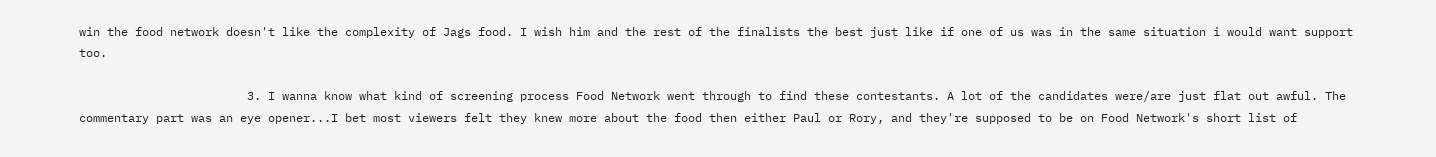win the food network doesn't like the complexity of Jags food. I wish him and the rest of the finalists the best just like if one of us was in the same situation i would want support too.

                        3. I wanna know what kind of screening process Food Network went through to find these contestants. A lot of the candidates were/are just flat out awful. The commentary part was an eye opener...I bet most viewers felt they knew more about the food then either Paul or Rory, and they're supposed to be on Food Network's short list of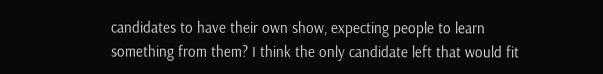candidates to have their own show, expecting people to learn something from them? I think the only candidate left that would fit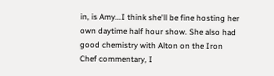in, is Amy...I think she'll be fine hosting her own daytime half hour show. She also had good chemistry with Alton on the Iron Chef commentary, I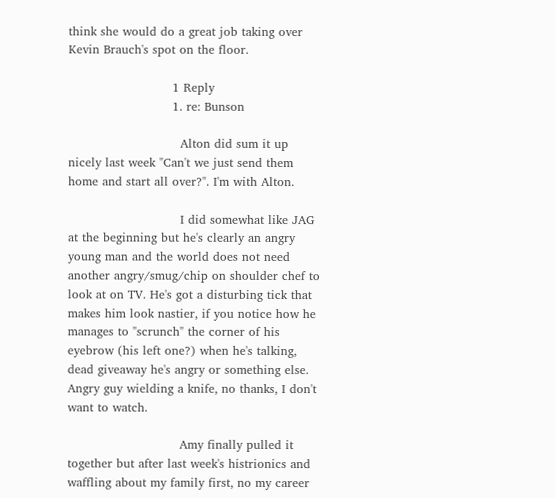think she would do a great job taking over Kevin Brauch's spot on the floor.

                          1 Reply
                          1. re: Bunson

                            Alton did sum it up nicely last week "Can't we just send them home and start all over?". I'm with Alton.

                            I did somewhat like JAG at the beginning but he's clearly an angry young man and the world does not need another angry/smug/chip on shoulder chef to look at on TV. He's got a disturbing tick that makes him look nastier, if you notice how he manages to "scrunch" the corner of his eyebrow (his left one?) when he's talking, dead giveaway he's angry or something else. Angry guy wielding a knife, no thanks, I don't want to watch.

                            Amy finally pulled it together but after last week's histrionics and waffling about my family first, no my career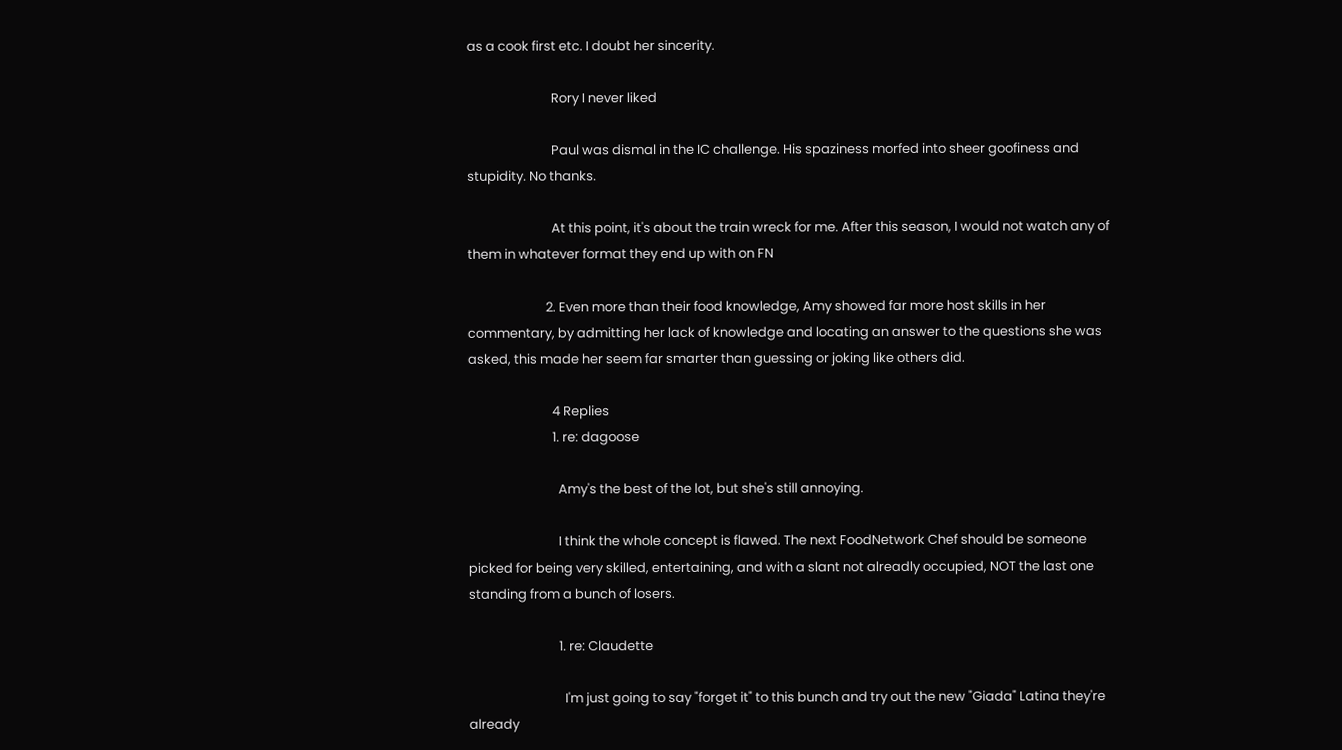as a cook first etc. I doubt her sincerity.

                            Rory I never liked

                            Paul was dismal in the IC challenge. His spaziness morfed into sheer goofiness and stupidity. No thanks.

                            At this point, it's about the train wreck for me. After this season, I would not watch any of them in whatever format they end up with on FN

                          2. Even more than their food knowledge, Amy showed far more host skills in her commentary, by admitting her lack of knowledge and locating an answer to the questions she was asked, this made her seem far smarter than guessing or joking like others did.

                            4 Replies
                            1. re: dagoose

                              Amy's the best of the lot, but she's still annoying.

                              I think the whole concept is flawed. The next FoodNetwork Chef should be someone picked for being very skilled, entertaining, and with a slant not alreadly occupied, NOT the last one standing from a bunch of losers.

                              1. re: Claudette

                                I'm just going to say "forget it" to this bunch and try out the new "Giada" Latina they're already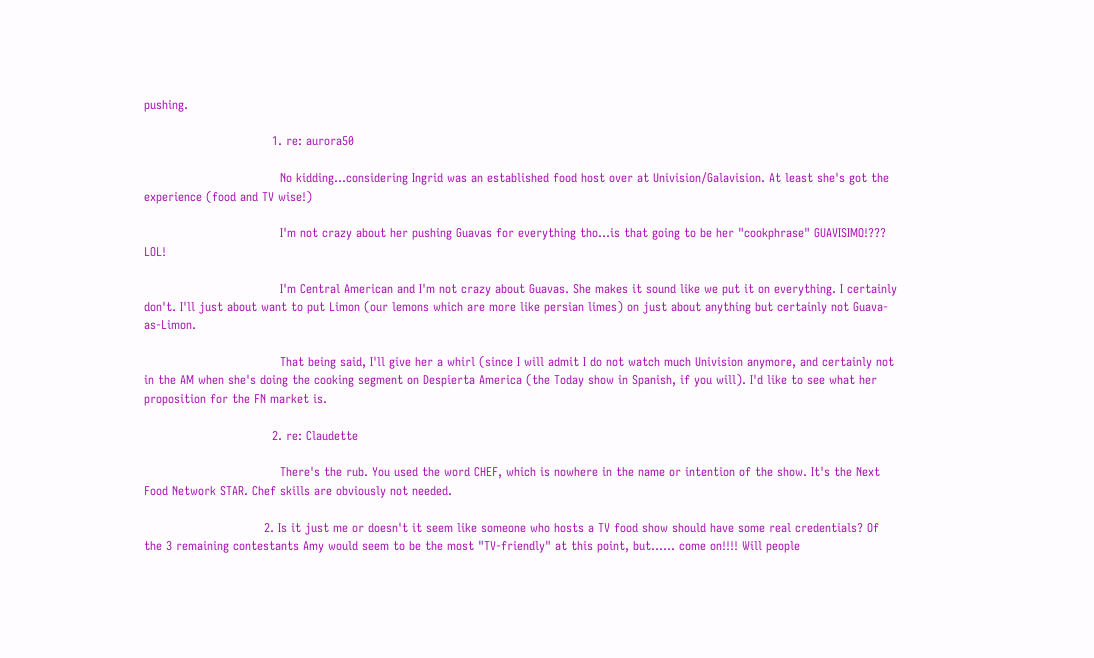pushing.

                                1. re: aurora50

                                  No kidding...considering Ingrid was an established food host over at Univision/Galavision. At least she's got the experience (food and TV wise!)

                                  I'm not crazy about her pushing Guavas for everything tho...is that going to be her "cookphrase" GUAVISIMO!??? LOL!

                                  I'm Central American and I'm not crazy about Guavas. She makes it sound like we put it on everything. I certainly don't. I'll just about want to put Limon (our lemons which are more like persian limes) on just about anything but certainly not Guava-as-Limon.

                                  That being said, I'll give her a whirl (since I will admit I do not watch much Univision anymore, and certainly not in the AM when she's doing the cooking segment on Despierta America (the Today show in Spanish, if you will). I'd like to see what her proposition for the FN market is.

                                2. re: Claudette

                                  There's the rub. You used the word CHEF, which is nowhere in the name or intention of the show. It's the Next Food Network STAR. Chef skills are obviously not needed.

                              2. Is it just me or doesn't it seem like someone who hosts a TV food show should have some real credentials? Of the 3 remaining contestants Amy would seem to be the most "TV-friendly" at this point, but...... come on!!!! Will people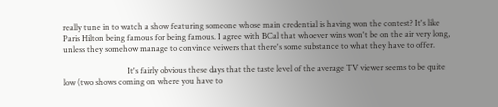really tune in to watch a show featuring someone whose main credential is having won the contest? It's like Paris Hilton being famous for being famous. I agree with BCal that whoever wins won't be on the air very long, unless they somehow manage to convince veiwers that there's some substance to what they have to offer.

                                It's fairly obvious these days that the taste level of the average TV viewer seems to be quite low (two shows coming on where you have to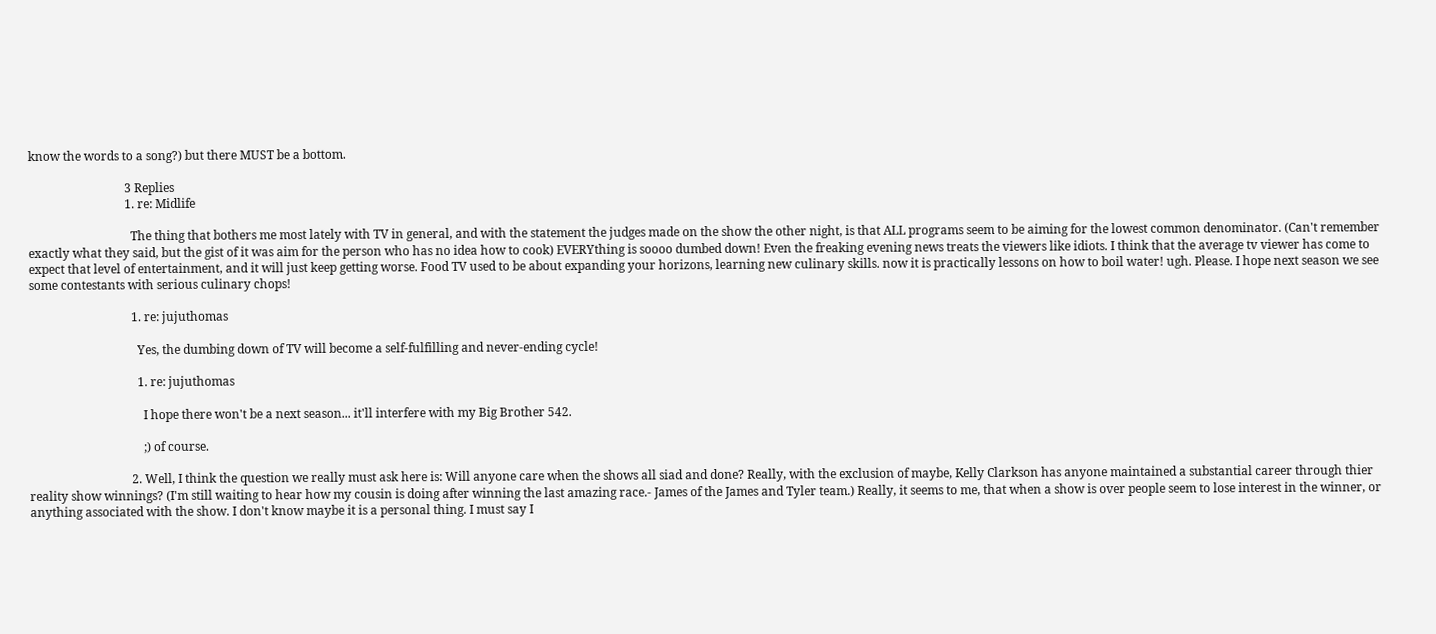know the words to a song?) but there MUST be a bottom.

                                3 Replies
                                1. re: Midlife

                                  The thing that bothers me most lately with TV in general, and with the statement the judges made on the show the other night, is that ALL programs seem to be aiming for the lowest common denominator. (Can't remember exactly what they said, but the gist of it was aim for the person who has no idea how to cook) EVERYthing is soooo dumbed down! Even the freaking evening news treats the viewers like idiots. I think that the average tv viewer has come to expect that level of entertainment, and it will just keep getting worse. Food TV used to be about expanding your horizons, learning new culinary skills. now it is practically lessons on how to boil water! ugh. Please. I hope next season we see some contestants with serious culinary chops!

                                  1. re: jujuthomas

                                    Yes, the dumbing down of TV will become a self-fulfilling and never-ending cycle!

                                    1. re: jujuthomas

                                      I hope there won't be a next season... it'll interfere with my Big Brother 542.

                                      ;) of course.

                                  2. Well, I think the question we really must ask here is: Will anyone care when the shows all siad and done? Really, with the exclusion of maybe, Kelly Clarkson has anyone maintained a substantial career through thier reality show winnings? (I'm still waiting to hear how my cousin is doing after winning the last amazing race.- James of the James and Tyler team.) Really, it seems to me, that when a show is over people seem to lose interest in the winner, or anything associated with the show. I don't know maybe it is a personal thing. I must say I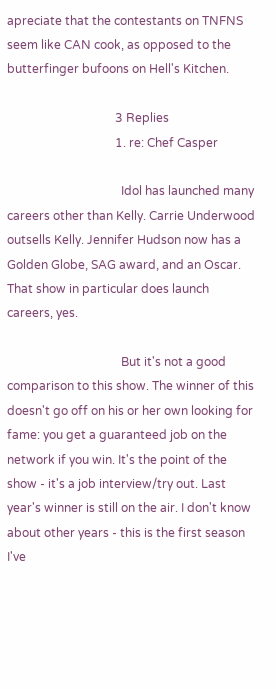apreciate that the contestants on TNFNS seem like CAN cook, as opposed to the butterfinger bufoons on Hell's Kitchen.

                                    3 Replies
                                    1. re: Chef Casper

                                      Idol has launched many careers other than Kelly. Carrie Underwood outsells Kelly. Jennifer Hudson now has a Golden Globe, SAG award, and an Oscar. That show in particular does launch careers, yes.

                                      But it's not a good comparison to this show. The winner of this doesn't go off on his or her own looking for fame: you get a guaranteed job on the network if you win. It's the point of the show - it's a job interview/try out. Last year's winner is still on the air. I don't know about other years - this is the first season I've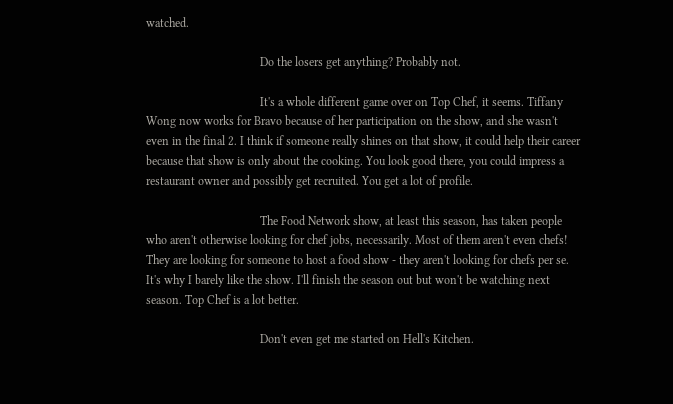watched.

                                      Do the losers get anything? Probably not.

                                      It's a whole different game over on Top Chef, it seems. Tiffany Wong now works for Bravo because of her participation on the show, and she wasn't even in the final 2. I think if someone really shines on that show, it could help their career because that show is only about the cooking. You look good there, you could impress a restaurant owner and possibly get recruited. You get a lot of profile.

                                      The Food Network show, at least this season, has taken people who aren't otherwise looking for chef jobs, necessarily. Most of them aren't even chefs! They are looking for someone to host a food show - they aren't looking for chefs per se. It's why I barely like the show. I'll finish the season out but won't be watching next season. Top Chef is a lot better.

                                      Don't even get me started on Hell's Kitchen.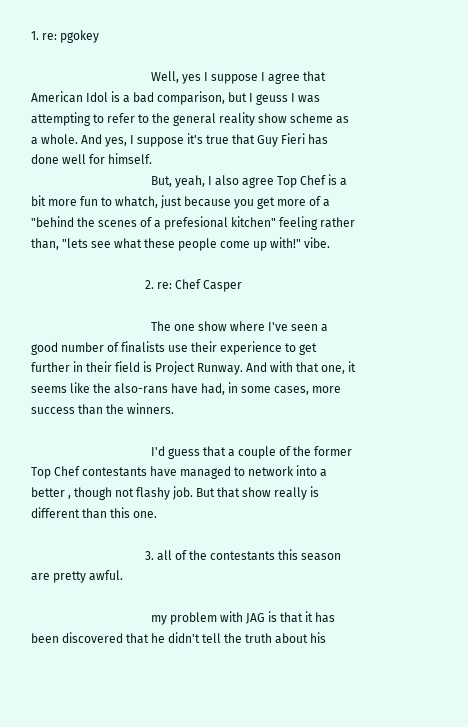1. re: pgokey

                                        Well, yes I suppose I agree that American Idol is a bad comparison, but I geuss I was attempting to refer to the general reality show scheme as a whole. And yes, I suppose it's true that Guy Fieri has done well for himself.
                                        But, yeah, I also agree Top Chef is a bit more fun to whatch, just because you get more of a "behind the scenes of a prefesional kitchen" feeling rather than, "lets see what these people come up with!" vibe.

                                      2. re: Chef Casper

                                        The one show where I've seen a good number of finalists use their experience to get further in their field is Project Runway. And with that one, it seems like the also-rans have had, in some cases, more success than the winners.

                                        I'd guess that a couple of the former Top Chef contestants have managed to network into a better , though not flashy job. But that show really is different than this one.

                                      3. all of the contestants this season are pretty awful.

                                        my problem with JAG is that it has been discovered that he didn't tell the truth about his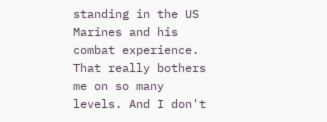standing in the US Marines and his combat experience. That really bothers me on so many levels. And I don't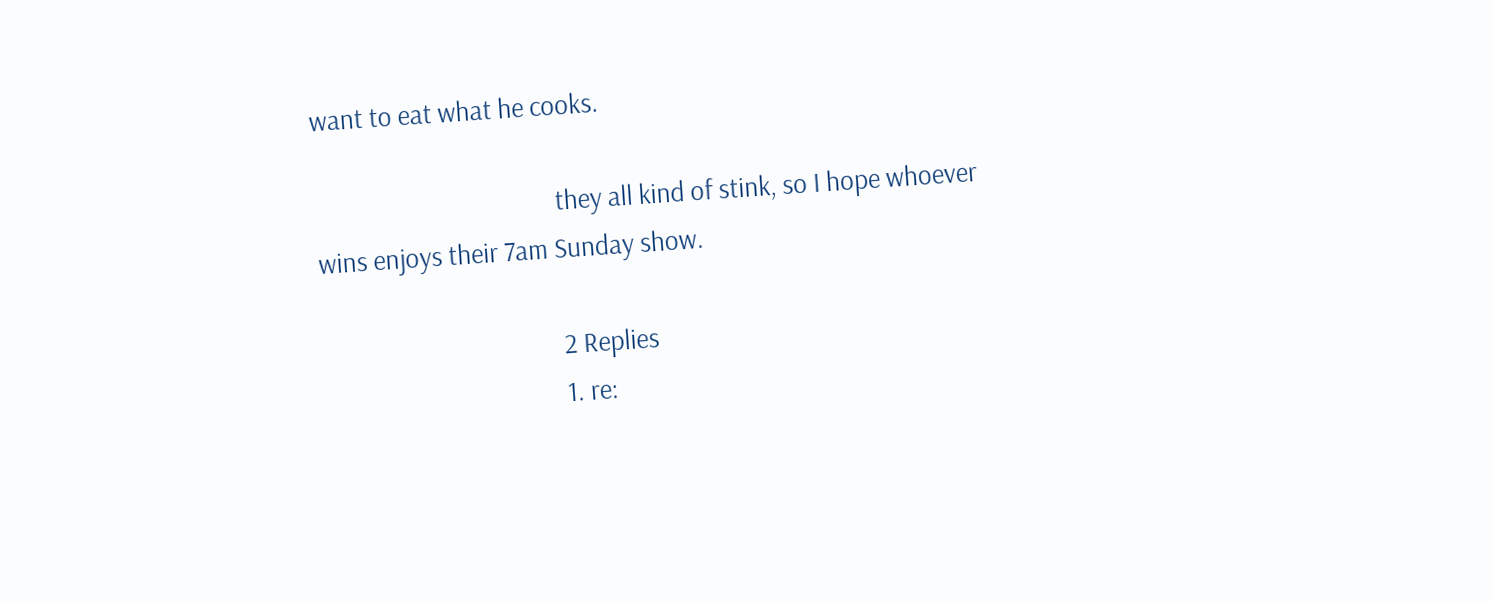want to eat what he cooks.

                                        they all kind of stink, so I hope whoever wins enjoys their 7am Sunday show.

                                        2 Replies
                                        1. re: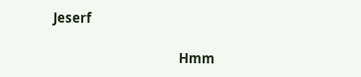Jeserf

                                          Hmm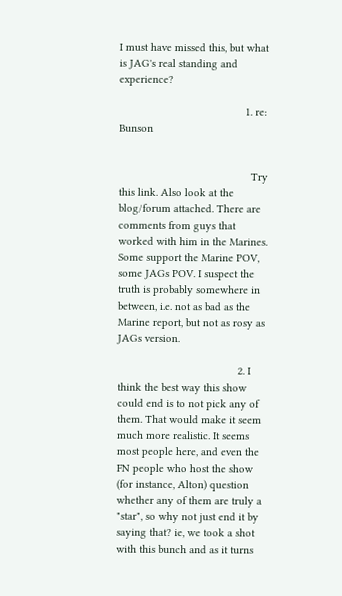I must have missed this, but what is JAG's real standing and experience?

                                          1. re: Bunson


                                            Try this link. Also look at the blog/forum attached. There are comments from guys that worked with him in the Marines. Some support the Marine POV, some JAGs POV. I suspect the truth is probably somewhere in between, i.e. not as bad as the Marine report, but not as rosy as JAGs version.

                                        2. I think the best way this show could end is to not pick any of them. That would make it seem much more realistic. It seems most people here, and even the FN people who host the show (for instance, Alton) question whether any of them are truly a "star", so why not just end it by saying that? ie, we took a shot with this bunch and as it turns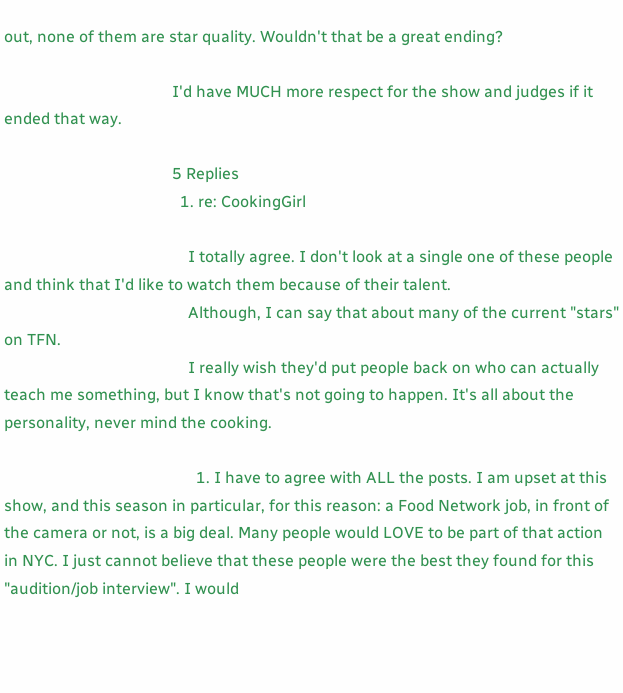out, none of them are star quality. Wouldn't that be a great ending?

                                          I'd have MUCH more respect for the show and judges if it ended that way.

                                          5 Replies
                                            1. re: CookingGirl

                                              I totally agree. I don't look at a single one of these people and think that I'd like to watch them because of their talent.
                                              Although, I can say that about many of the current "stars" on TFN.
                                              I really wish they'd put people back on who can actually teach me something, but I know that's not going to happen. It's all about the personality, never mind the cooking.

                                                1. I have to agree with ALL the posts. I am upset at this show, and this season in particular, for this reason: a Food Network job, in front of the camera or not, is a big deal. Many people would LOVE to be part of that action in NYC. I just cannot believe that these people were the best they found for this "audition/job interview". I would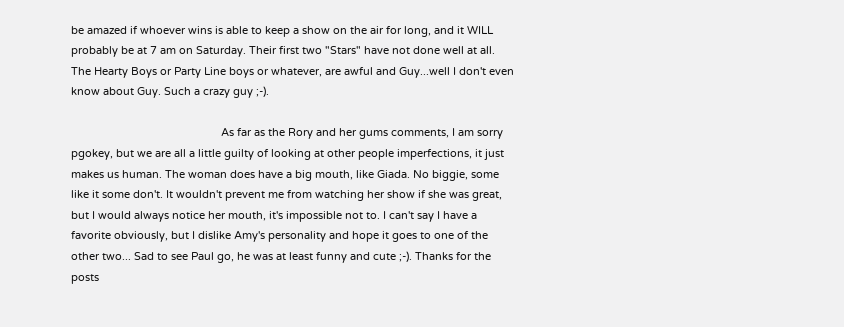be amazed if whoever wins is able to keep a show on the air for long, and it WILL probably be at 7 am on Saturday. Their first two "Stars" have not done well at all. The Hearty Boys or Party Line boys or whatever, are awful and Guy...well I don't even know about Guy. Such a crazy guy ;-).

                                                  As far as the Rory and her gums comments, I am sorry pgokey, but we are all a little guilty of looking at other people imperfections, it just makes us human. The woman does have a big mouth, like Giada. No biggie, some like it some don't. It wouldn't prevent me from watching her show if she was great, but I would always notice her mouth, it's impossible not to. I can't say I have a favorite obviously, but I dislike Amy's personality and hope it goes to one of the other two... Sad to see Paul go, he was at least funny and cute ;-). Thanks for the posts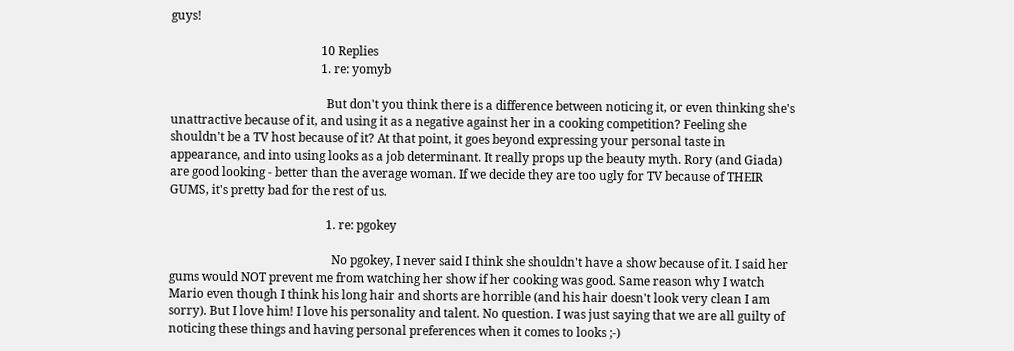guys!

                                                  10 Replies
                                                  1. re: yomyb

                                                    But don't you think there is a difference between noticing it, or even thinking she's unattractive because of it, and using it as a negative against her in a cooking competition? Feeling she shouldn't be a TV host because of it? At that point, it goes beyond expressing your personal taste in appearance, and into using looks as a job determinant. It really props up the beauty myth. Rory (and Giada) are good looking - better than the average woman. If we decide they are too ugly for TV because of THEIR GUMS, it's pretty bad for the rest of us.

                                                    1. re: pgokey

                                                      No pgokey, I never said I think she shouldn't have a show because of it. I said her gums would NOT prevent me from watching her show if her cooking was good. Same reason why I watch Mario even though I think his long hair and shorts are horrible (and his hair doesn't look very clean I am sorry). But I love him! I love his personality and talent. No question. I was just saying that we are all guilty of noticing these things and having personal preferences when it comes to looks ;-)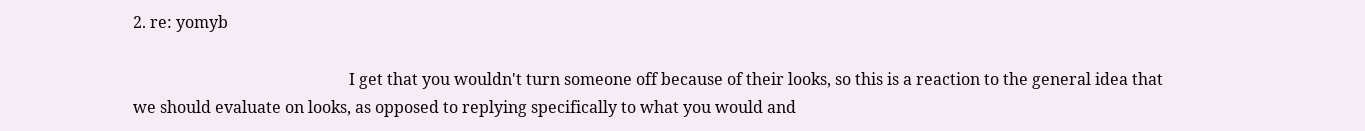2. re: yomyb

                                                      I get that you wouldn't turn someone off because of their looks, so this is a reaction to the general idea that we should evaluate on looks, as opposed to replying specifically to what you would and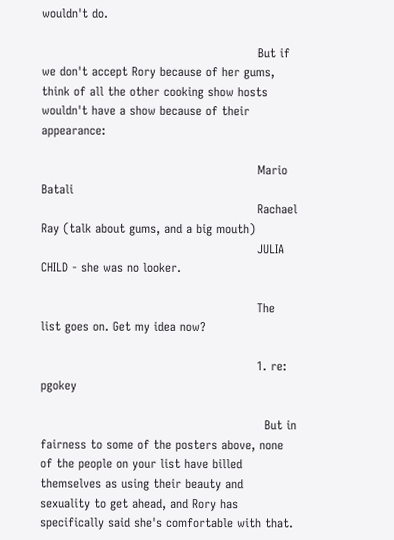wouldn't do.

                                                      But if we don't accept Rory because of her gums, think of all the other cooking show hosts wouldn't have a show because of their appearance:

                                                      Mario Batali
                                                      Rachael Ray (talk about gums, and a big mouth)
                                                      JULIA CHILD - she was no looker.

                                                      The list goes on. Get my idea now?

                                                      1. re: pgokey

                                                        But in fairness to some of the posters above, none of the people on your list have billed themselves as using their beauty and sexuality to get ahead, and Rory has specifically said she's comfortable with that.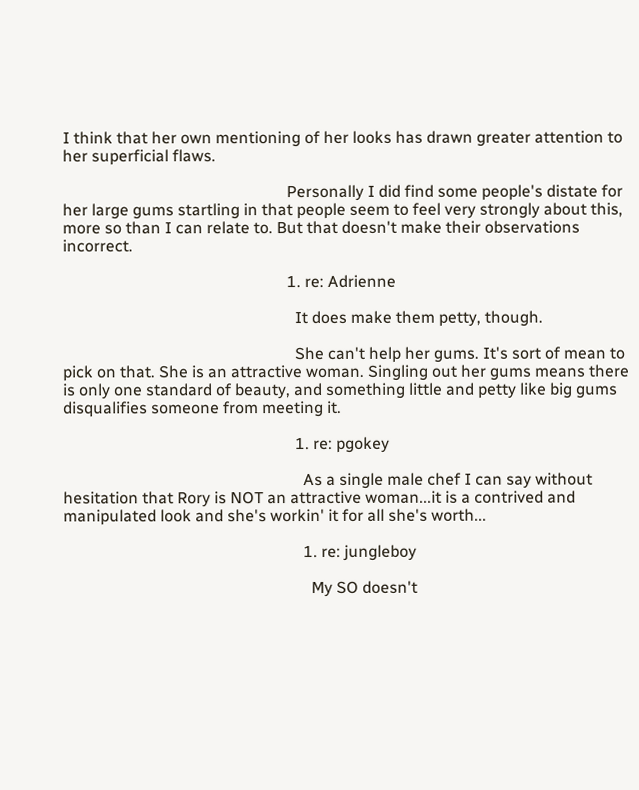I think that her own mentioning of her looks has drawn greater attention to her superficial flaws.

                                                        Personally I did find some people's distate for her large gums startling in that people seem to feel very strongly about this, more so than I can relate to. But that doesn't make their observations incorrect.

                                                        1. re: Adrienne

                                                          It does make them petty, though.

                                                          She can't help her gums. It's sort of mean to pick on that. She is an attractive woman. Singling out her gums means there is only one standard of beauty, and something little and petty like big gums disqualifies someone from meeting it.

                                                          1. re: pgokey

                                                            As a single male chef I can say without hesitation that Rory is NOT an attractive woman...it is a contrived and manipulated look and she's workin' it for all she's worth...

                                                            1. re: jungleboy

                                                              My SO doesn't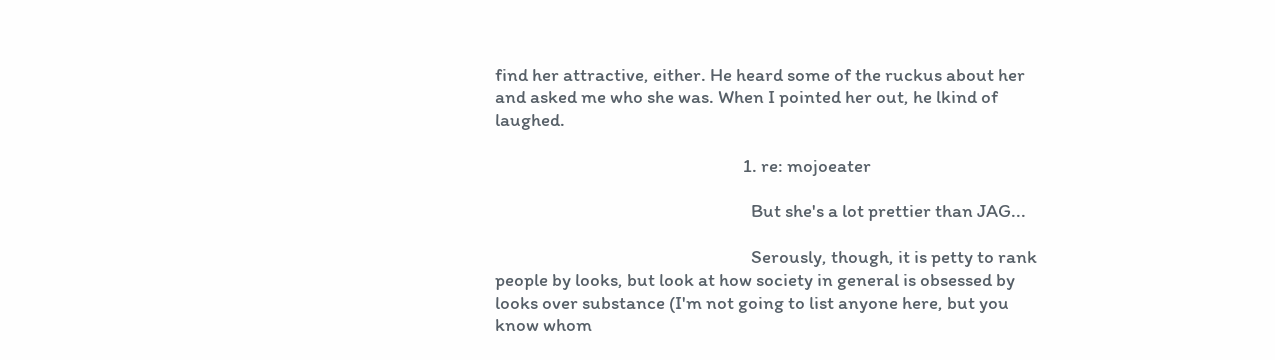find her attractive, either. He heard some of the ruckus about her and asked me who she was. When I pointed her out, he lkind of laughed.

                                                              1. re: mojoeater

                                                                But she's a lot prettier than JAG...

                                                                Serously, though, it is petty to rank people by looks, but look at how society in general is obsessed by looks over substance (I'm not going to list anyone here, but you know whom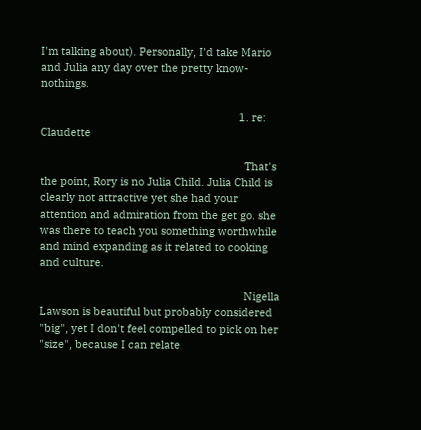I'm talking about). Personally, I'd take Mario and Julia any day over the pretty know-nothings.

                                                                  1. re: Claudette

                                                                    That's the point, Rory is no Julia Child. Julia Child is clearly not attractive yet she had your attention and admiration from the get go. she was there to teach you something worthwhile and mind expanding as it related to cooking and culture.

                                                                    Nigella Lawson is beautiful but probably considered "big", yet I don't feel compelled to pick on her "size", because I can relate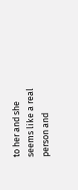to her and she seems like a real person and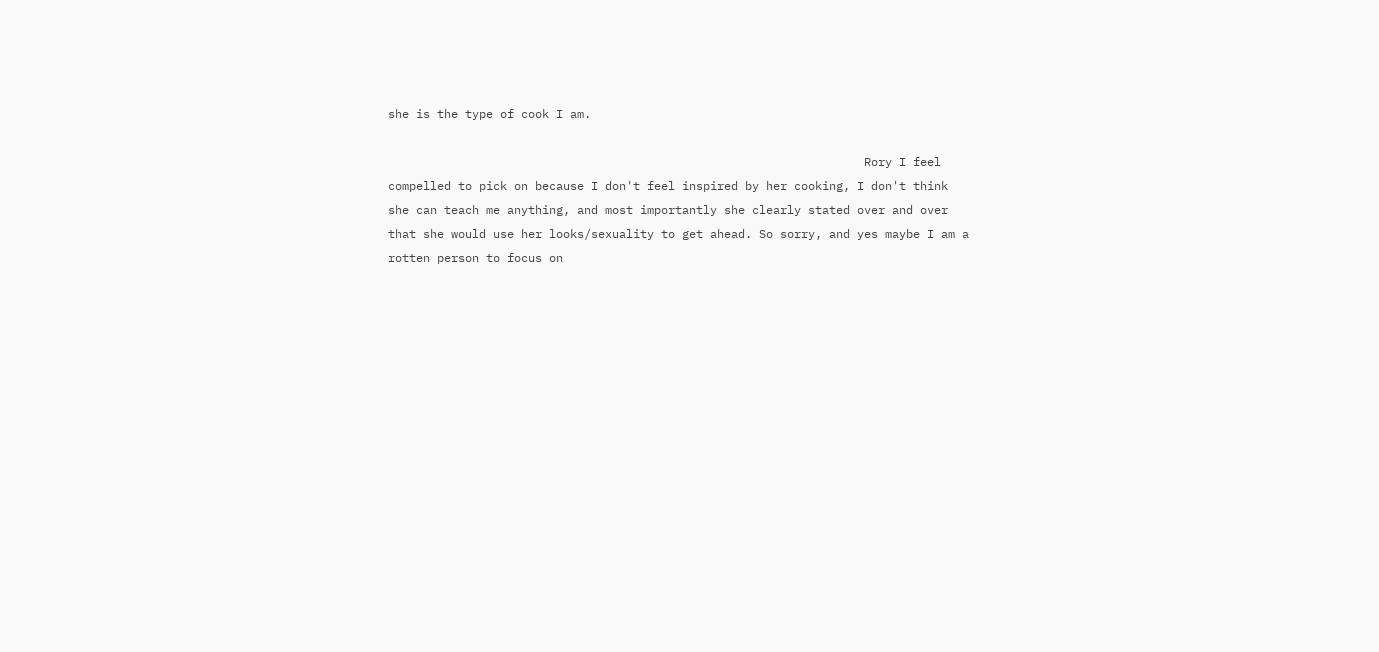she is the type of cook I am.

                                                                    Rory I feel compelled to pick on because I don't feel inspired by her cooking, I don't think she can teach me anything, and most importantly she clearly stated over and over that she would use her looks/sexuality to get ahead. So sorry, and yes maybe I am a rotten person to focus on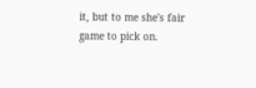it, but to me she's fair game to pick on.